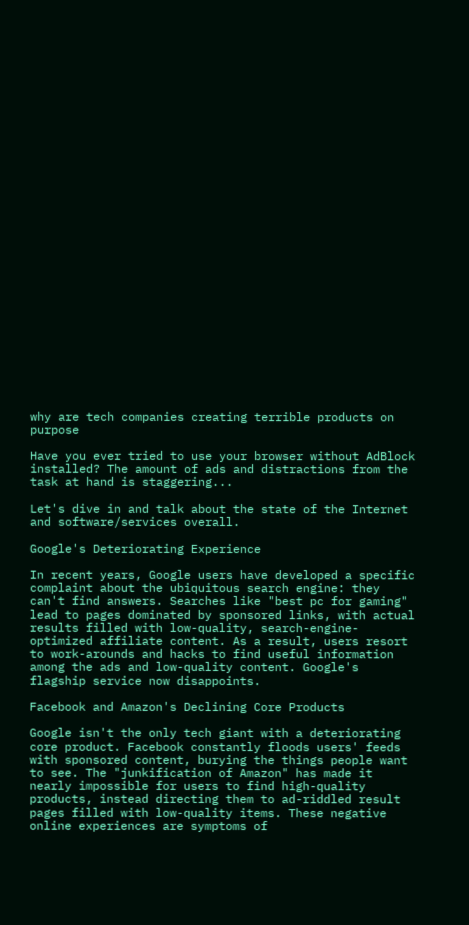why are tech companies creating terrible products on purpose

Have you ever tried to use your browser without AdBlock installed? The amount of ads and distractions from the task at hand is staggering...

Let's dive in and talk about the state of the Internet and software/services overall.

Google's Deteriorating Experience

In recent years, Google users have developed a specific complaint about the ubiquitous search engine: they can't find answers. Searches like "best pc for gaming" lead to pages dominated by sponsored links, with actual results filled with low-quality, search-engine-optimized affiliate content. As a result, users resort to work-arounds and hacks to find useful information among the ads and low-quality content. Google's flagship service now disappoints.

Facebook and Amazon's Declining Core Products

Google isn't the only tech giant with a deteriorating core product. Facebook constantly floods users' feeds with sponsored content, burying the things people want to see. The "junkification of Amazon" has made it nearly impossible for users to find high-quality products, instead directing them to ad-riddled result pages filled with low-quality items. These negative online experiences are symptoms of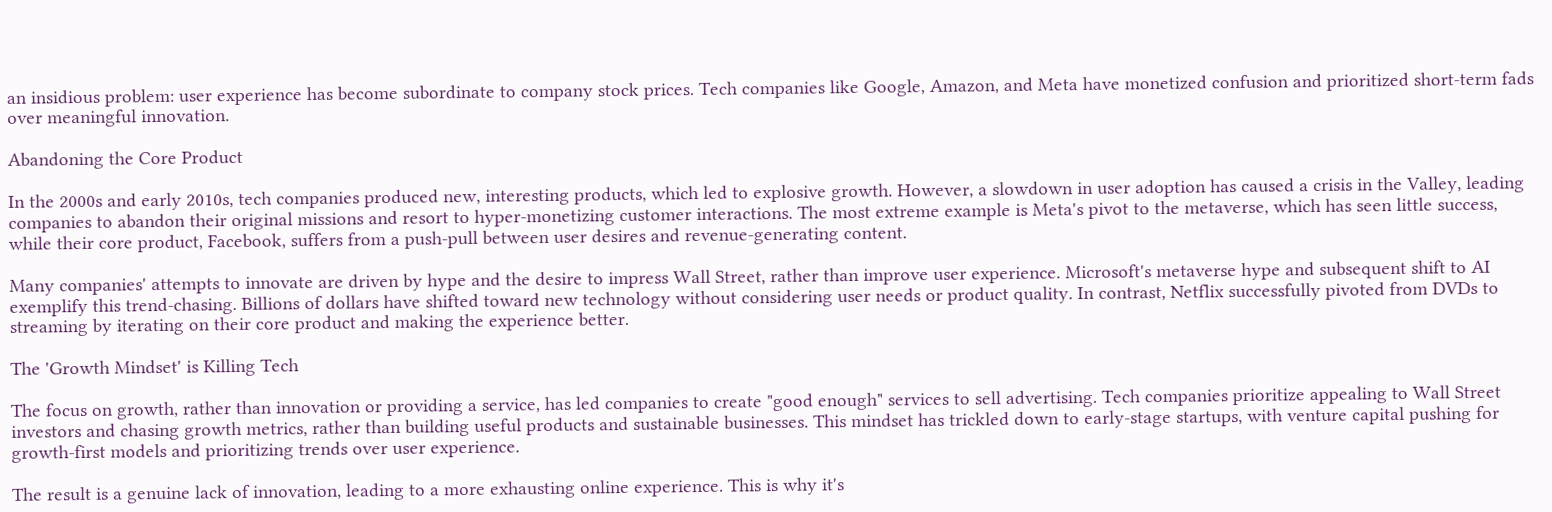an insidious problem: user experience has become subordinate to company stock prices. Tech companies like Google, Amazon, and Meta have monetized confusion and prioritized short-term fads over meaningful innovation.

Abandoning the Core Product

In the 2000s and early 2010s, tech companies produced new, interesting products, which led to explosive growth. However, a slowdown in user adoption has caused a crisis in the Valley, leading companies to abandon their original missions and resort to hyper-monetizing customer interactions. The most extreme example is Meta's pivot to the metaverse, which has seen little success, while their core product, Facebook, suffers from a push-pull between user desires and revenue-generating content.

Many companies' attempts to innovate are driven by hype and the desire to impress Wall Street, rather than improve user experience. Microsoft's metaverse hype and subsequent shift to AI exemplify this trend-chasing. Billions of dollars have shifted toward new technology without considering user needs or product quality. In contrast, Netflix successfully pivoted from DVDs to streaming by iterating on their core product and making the experience better.

The 'Growth Mindset' is Killing Tech

The focus on growth, rather than innovation or providing a service, has led companies to create "good enough" services to sell advertising. Tech companies prioritize appealing to Wall Street investors and chasing growth metrics, rather than building useful products and sustainable businesses. This mindset has trickled down to early-stage startups, with venture capital pushing for growth-first models and prioritizing trends over user experience.

The result is a genuine lack of innovation, leading to a more exhausting online experience. This is why it's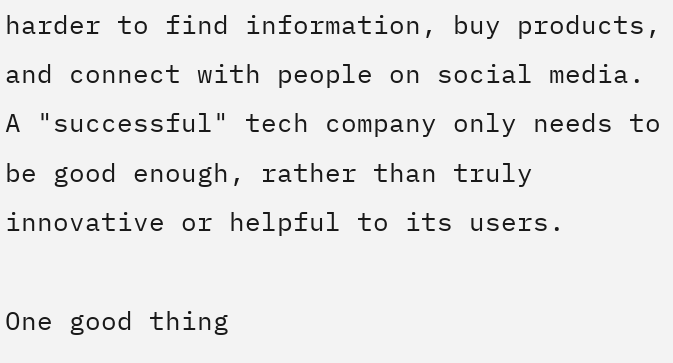harder to find information, buy products, and connect with people on social media. A "successful" tech company only needs to be good enough, rather than truly innovative or helpful to its users.

One good thing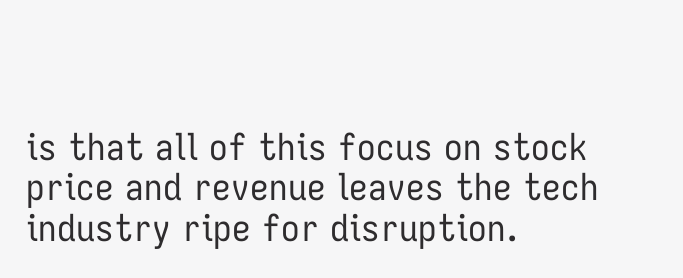is that all of this focus on stock price and revenue leaves the tech industry ripe for disruption.